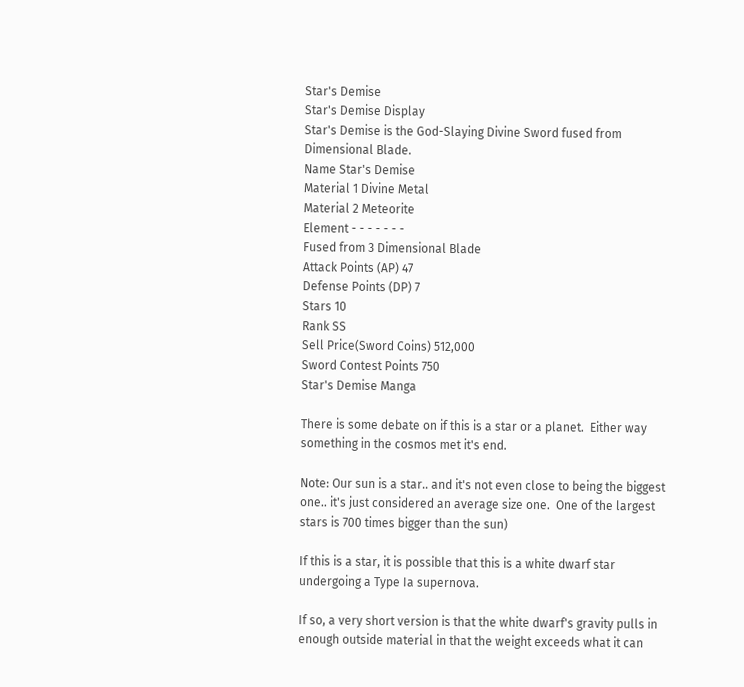Star's Demise
Star's Demise Display
Star's Demise is the God-Slaying Divine Sword fused from Dimensional Blade.
Name Star's Demise
Material 1 Divine Metal
Material 2 Meteorite
Element - - - - - - -
Fused from 3 Dimensional Blade
Attack Points (AP) 47
Defense Points (DP) 7
Stars 10
Rank SS
Sell Price(Sword Coins) 512,000
Sword Contest Points 750
Star's Demise Manga

There is some debate on if this is a star or a planet.  Either way something in the cosmos met it's end.

Note: Our sun is a star.. and it's not even close to being the biggest one.. it's just considered an average size one.  One of the largest stars is 700 times bigger than the sun)

If this is a star, it is possible that this is a white dwarf star undergoing a Type Ia supernova.

If so, a very short version is that the white dwarf's gravity pulls in enough outside material in that the weight exceeds what it can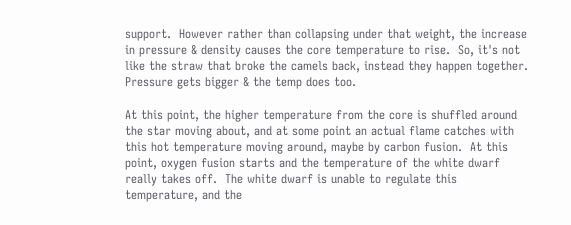support.  However rather than collapsing under that weight, the increase in pressure & density causes the core temperature to rise.  So, it's not like the straw that broke the camels back, instead they happen together.  Pressure gets bigger & the temp does too.

At this point, the higher temperature from the core is shuffled around the star moving about, and at some point an actual flame catches with this hot temperature moving around, maybe by carbon fusion.  At this point, oxygen fusion starts and the temperature of the white dwarf really takes off.  The white dwarf is unable to regulate this temperature, and the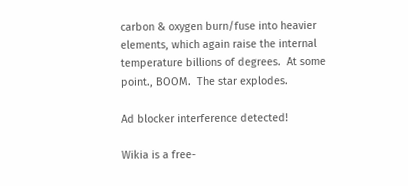carbon & oxygen burn/fuse into heavier elements, which again raise the internal temperature billions of degrees.  At some point., BOOM.  The star explodes.

Ad blocker interference detected!

Wikia is a free-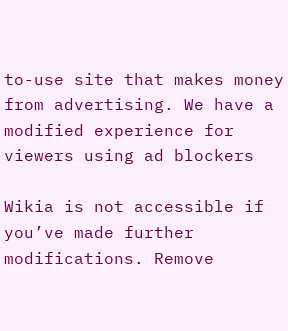to-use site that makes money from advertising. We have a modified experience for viewers using ad blockers

Wikia is not accessible if you’ve made further modifications. Remove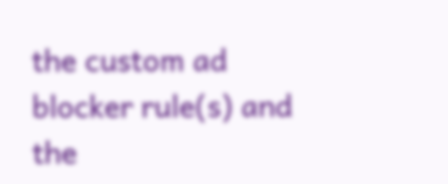the custom ad blocker rule(s) and the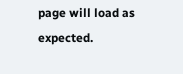page will load as expected.